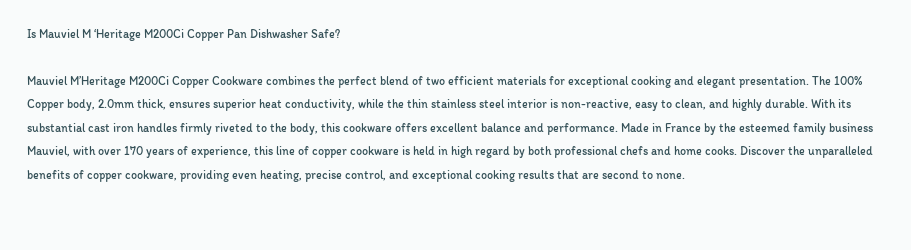Is Mauviel M ‘Heritage M200Ci Copper Pan Dishwasher Safe?

Mauviel M’Heritage M200Ci Copper Cookware combines the perfect blend of two efficient materials for exceptional cooking and elegant presentation. The 100% Copper body, 2.0mm thick, ensures superior heat conductivity, while the thin stainless steel interior is non-reactive, easy to clean, and highly durable. With its substantial cast iron handles firmly riveted to the body, this cookware offers excellent balance and performance. Made in France by the esteemed family business Mauviel, with over 170 years of experience, this line of copper cookware is held in high regard by both professional chefs and home cooks. Discover the unparalleled benefits of copper cookware, providing even heating, precise control, and exceptional cooking results that are second to none.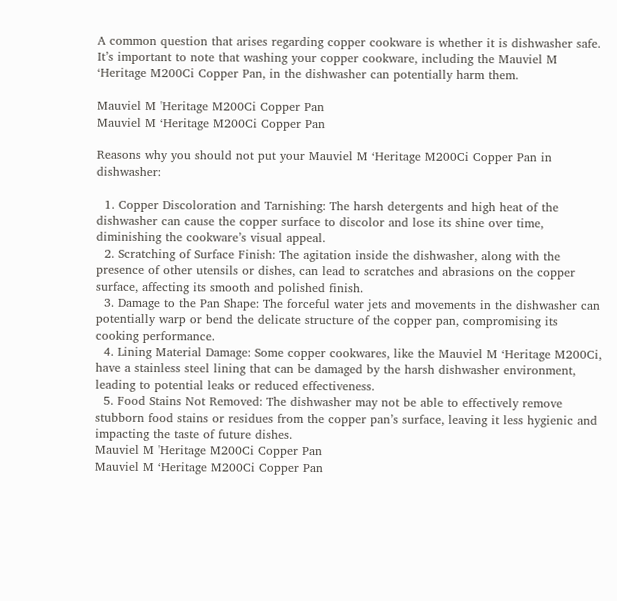A common question that arises regarding copper cookware is whether it is dishwasher safe. It’s important to note that washing your copper cookware, including the Mauviel M ‘Heritage M200Ci Copper Pan, in the dishwasher can potentially harm them.

Mauviel M 'Heritage M200Ci Copper Pan
Mauviel M ‘Heritage M200Ci Copper Pan

Reasons why you should not put your Mauviel M ‘Heritage M200Ci Copper Pan in dishwasher:

  1. Copper Discoloration and Tarnishing: The harsh detergents and high heat of the dishwasher can cause the copper surface to discolor and lose its shine over time, diminishing the cookware’s visual appeal.
  2. Scratching of Surface Finish: The agitation inside the dishwasher, along with the presence of other utensils or dishes, can lead to scratches and abrasions on the copper surface, affecting its smooth and polished finish.
  3. Damage to the Pan Shape: The forceful water jets and movements in the dishwasher can potentially warp or bend the delicate structure of the copper pan, compromising its cooking performance.
  4. Lining Material Damage: Some copper cookwares, like the Mauviel M ‘Heritage M200Ci, have a stainless steel lining that can be damaged by the harsh dishwasher environment, leading to potential leaks or reduced effectiveness.
  5. Food Stains Not Removed: The dishwasher may not be able to effectively remove stubborn food stains or residues from the copper pan’s surface, leaving it less hygienic and impacting the taste of future dishes.
Mauviel M 'Heritage M200Ci Copper Pan
Mauviel M ‘Heritage M200Ci Copper Pan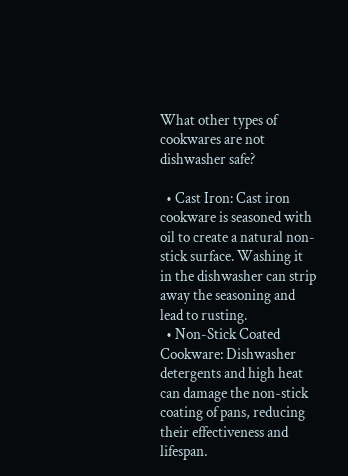What other types of cookwares are not dishwasher safe?

  • Cast Iron: Cast iron cookware is seasoned with oil to create a natural non-stick surface. Washing it in the dishwasher can strip away the seasoning and lead to rusting.
  • Non-Stick Coated Cookware: Dishwasher detergents and high heat can damage the non-stick coating of pans, reducing their effectiveness and lifespan.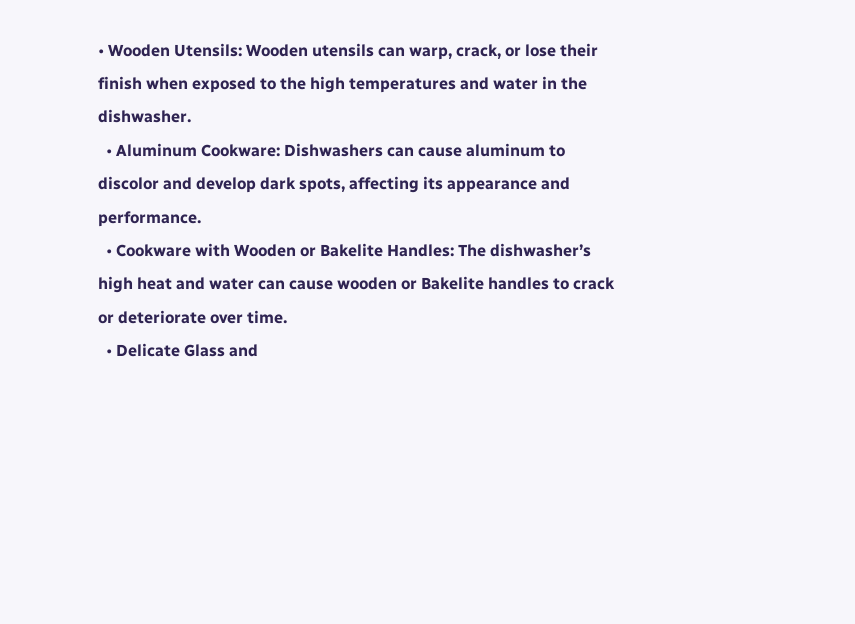• Wooden Utensils: Wooden utensils can warp, crack, or lose their finish when exposed to the high temperatures and water in the dishwasher.
  • Aluminum Cookware: Dishwashers can cause aluminum to discolor and develop dark spots, affecting its appearance and performance.
  • Cookware with Wooden or Bakelite Handles: The dishwasher’s high heat and water can cause wooden or Bakelite handles to crack or deteriorate over time.
  • Delicate Glass and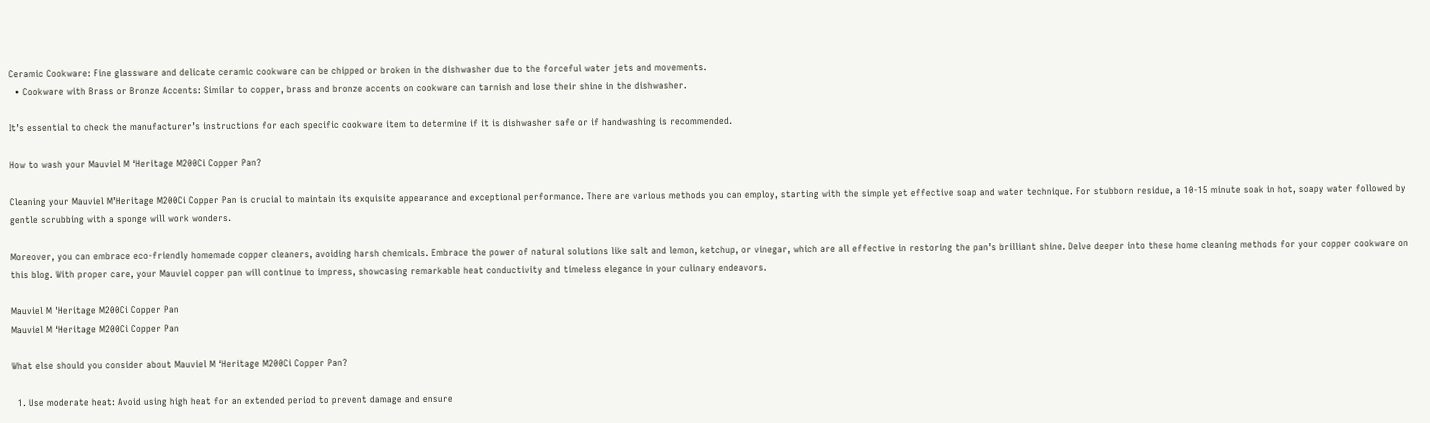Ceramic Cookware: Fine glassware and delicate ceramic cookware can be chipped or broken in the dishwasher due to the forceful water jets and movements.
  • Cookware with Brass or Bronze Accents: Similar to copper, brass and bronze accents on cookware can tarnish and lose their shine in the dishwasher.

It’s essential to check the manufacturer’s instructions for each specific cookware item to determine if it is dishwasher safe or if handwashing is recommended.

How to wash your Mauviel M ‘Heritage M200Ci Copper Pan?

Cleaning your Mauviel M’Heritage M200Ci Copper Pan is crucial to maintain its exquisite appearance and exceptional performance. There are various methods you can employ, starting with the simple yet effective soap and water technique. For stubborn residue, a 10-15 minute soak in hot, soapy water followed by gentle scrubbing with a sponge will work wonders.

Moreover, you can embrace eco-friendly homemade copper cleaners, avoiding harsh chemicals. Embrace the power of natural solutions like salt and lemon, ketchup, or vinegar, which are all effective in restoring the pan’s brilliant shine. Delve deeper into these home cleaning methods for your copper cookware on this blog. With proper care, your Mauviel copper pan will continue to impress, showcasing remarkable heat conductivity and timeless elegance in your culinary endeavors.

Mauviel M 'Heritage M200Ci Copper Pan
Mauviel M ‘Heritage M200Ci Copper Pan

What else should you consider about Mauviel M ‘Heritage M200Ci Copper Pan?

  1. Use moderate heat: Avoid using high heat for an extended period to prevent damage and ensure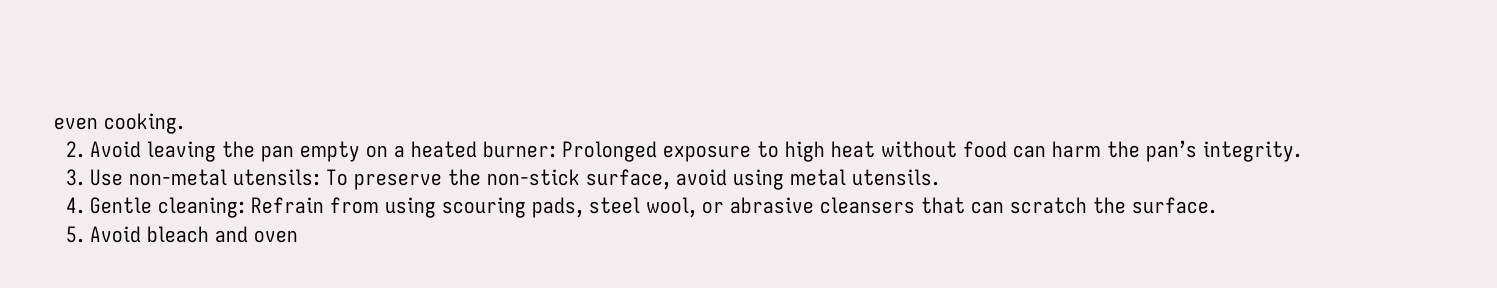even cooking.
  2. Avoid leaving the pan empty on a heated burner: Prolonged exposure to high heat without food can harm the pan’s integrity.
  3. Use non-metal utensils: To preserve the non-stick surface, avoid using metal utensils.
  4. Gentle cleaning: Refrain from using scouring pads, steel wool, or abrasive cleansers that can scratch the surface.
  5. Avoid bleach and oven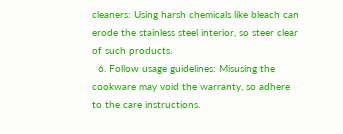cleaners: Using harsh chemicals like bleach can erode the stainless steel interior, so steer clear of such products.
  6. Follow usage guidelines: Misusing the cookware may void the warranty, so adhere to the care instructions.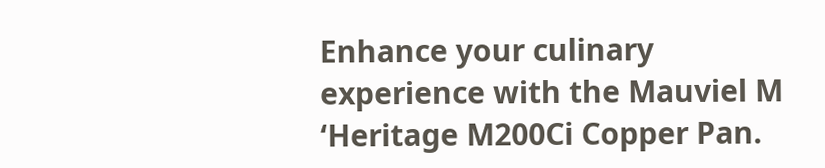Enhance your culinary experience with the Mauviel M ‘Heritage M200Ci Copper Pan.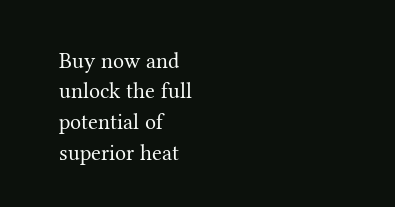Buy now and unlock the full potential of superior heat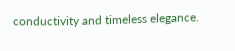conductivity and timeless elegance.